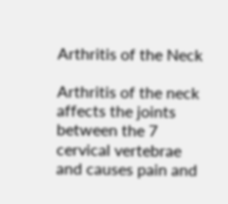Arthritis of the Neck

Arthritis of the neck affects the joints between the 7 cervical vertebrae and causes pain and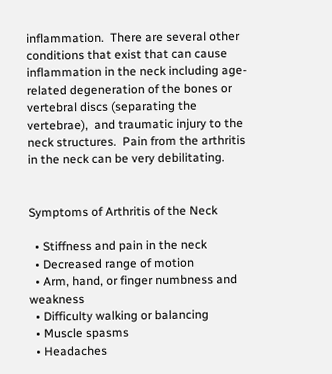inflammation.  There are several other conditions that exist that can cause inflammation in the neck including age-related degeneration of the bones or vertebral discs (separating the vertebrae),  and traumatic injury to the neck structures.  Pain from the arthritis in the neck can be very debilitating.


Symptoms of Arthritis of the Neck

  • Stiffness and pain in the neck
  • Decreased range of motion
  • Arm, hand, or finger numbness and weakness
  • Difficulty walking or balancing
  • Muscle spasms
  • Headaches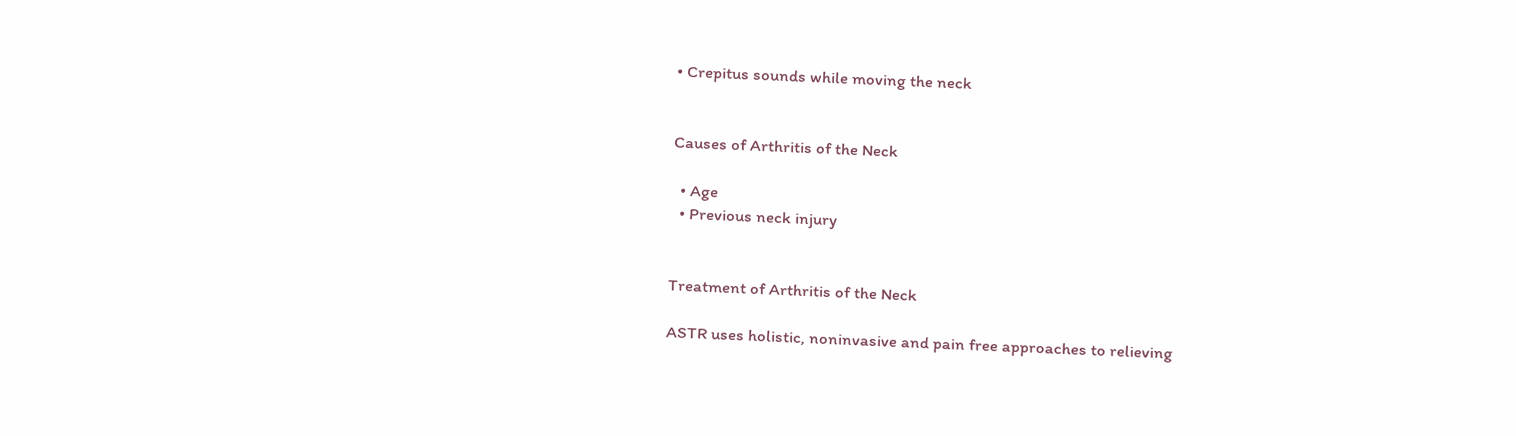• Crepitus sounds while moving the neck


Causes of Arthritis of the Neck

  • Age
  • Previous neck injury


Treatment of Arthritis of the Neck

ASTR uses holistic, noninvasive and pain free approaches to relieving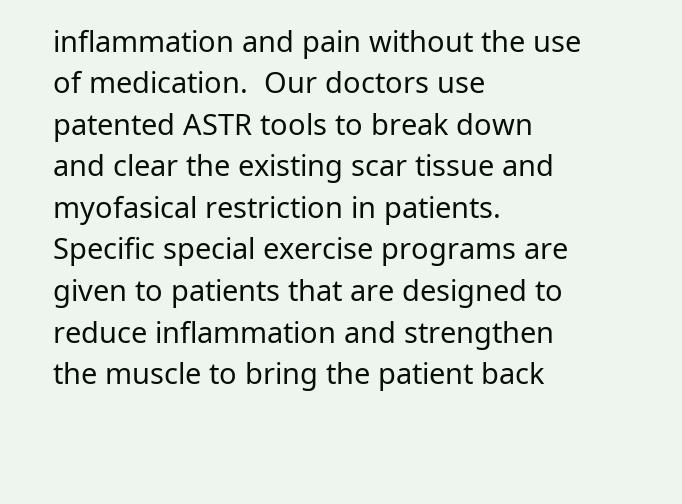inflammation and pain without the use of medication.  Our doctors use patented ASTR tools to break down and clear the existing scar tissue and myofasical restriction in patients.  Specific special exercise programs are given to patients that are designed to reduce inflammation and strengthen the muscle to bring the patient back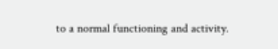to a normal functioning and activity.